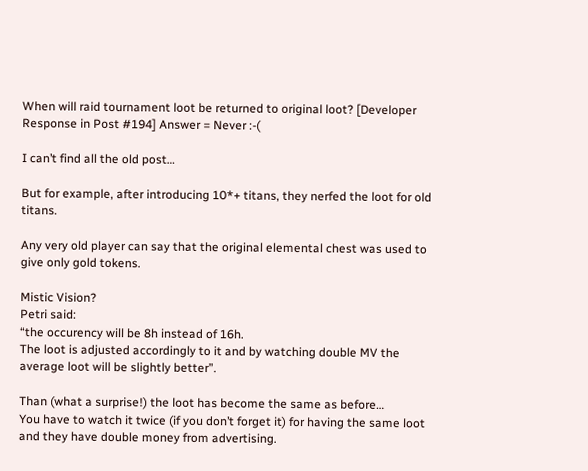When will raid tournament loot be returned to original loot? [Developer Response in Post #194] Answer = Never :-(

I can’t find all the old post…

But for example, after introducing 10*+ titans, they nerfed the loot for old titans.

Any very old player can say that the original elemental chest was used to give only gold tokens.

Mistic Vision?
Petri said:
“the occurency will be 8h instead of 16h.
The loot is adjusted accordingly to it and by watching double MV the average loot will be slightly better”.

Than (what a surprise!) the loot has become the same as before…
You have to watch it twice (if you don’t forget it) for having the same loot and they have double money from advertising.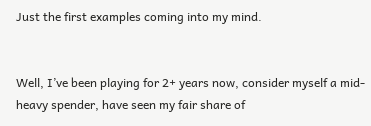Just the first examples coming into my mind.


Well, I’ve been playing for 2+ years now, consider myself a mid-heavy spender, have seen my fair share of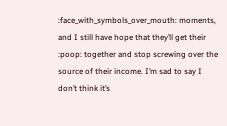:face_with_symbols_over_mouth: moments, and I still have hope that they’ll get their :poop: together and stop screwing over the source of their income. I’m sad to say I don’t think it’s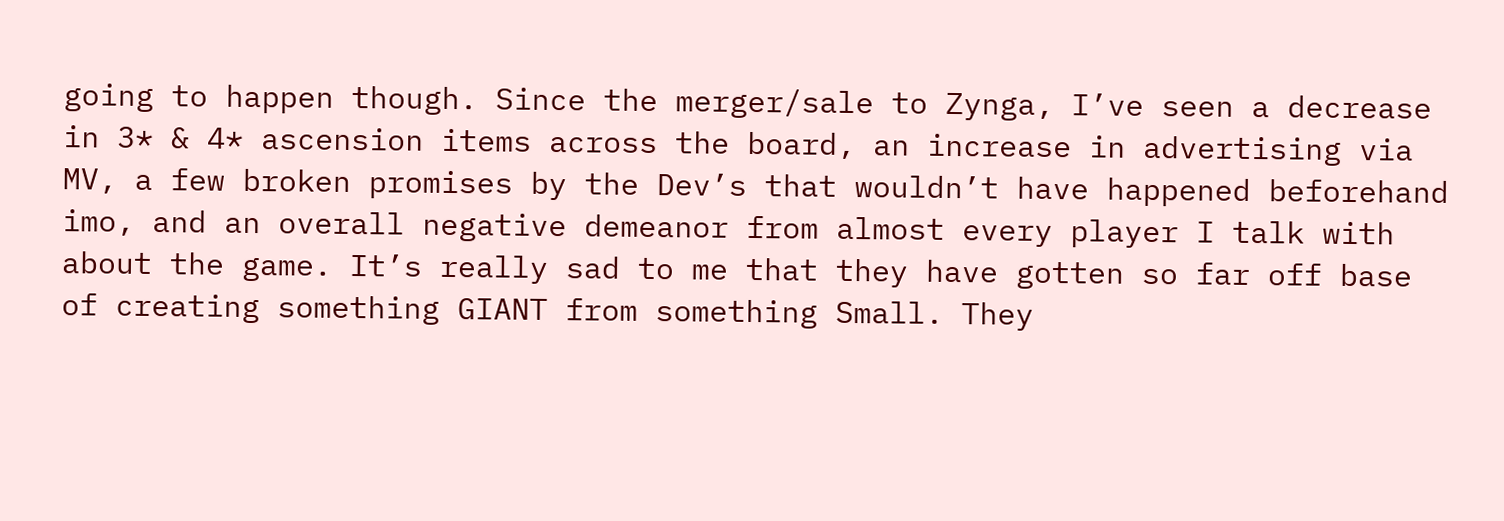going to happen though. Since the merger/sale to Zynga, I’ve seen a decrease in 3* & 4* ascension items across the board, an increase in advertising via MV, a few broken promises by the Dev’s that wouldn’t have happened beforehand imo, and an overall negative demeanor from almost every player I talk with about the game. It’s really sad to me that they have gotten so far off base of creating something GIANT from something Small. They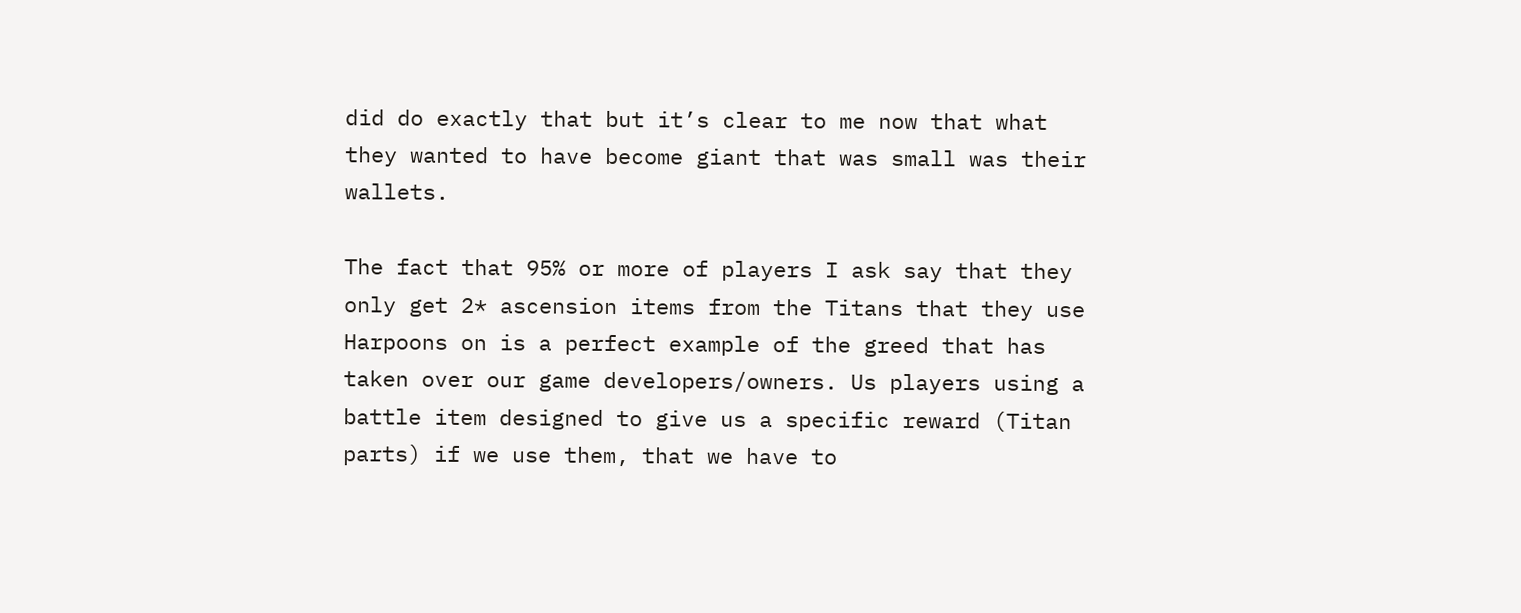did do exactly that but it’s clear to me now that what they wanted to have become giant that was small was their wallets.

The fact that 95% or more of players I ask say that they only get 2* ascension items from the Titans that they use Harpoons on is a perfect example of the greed that has taken over our game developers/owners. Us players using a battle item designed to give us a specific reward (Titan parts) if we use them, that we have to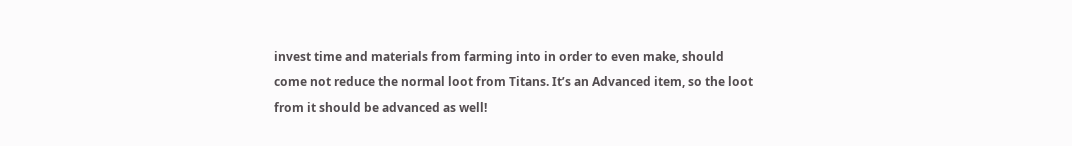invest time and materials from farming into in order to even make, should come not reduce the normal loot from Titans. It’s an Advanced item, so the loot from it should be advanced as well!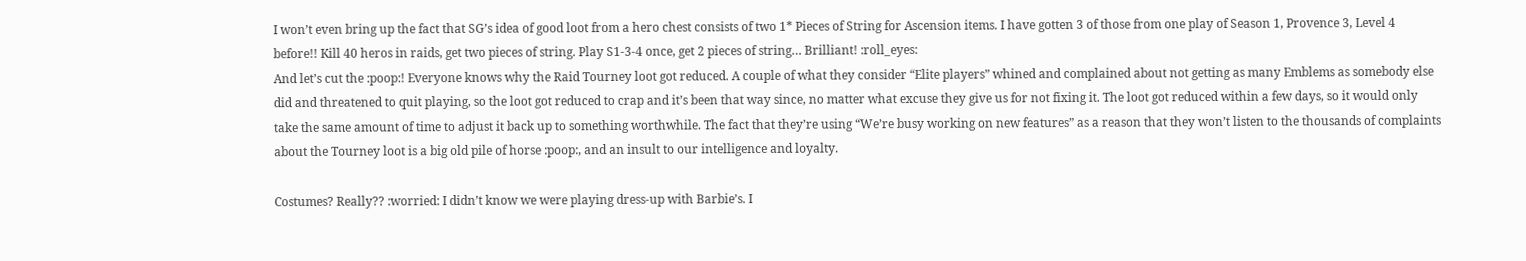I won’t even bring up the fact that SG’s idea of good loot from a hero chest consists of two 1* Pieces of String for Ascension items. I have gotten 3 of those from one play of Season 1, Provence 3, Level 4 before!! Kill 40 heros in raids, get two pieces of string. Play S1-3-4 once, get 2 pieces of string… Brilliant! :roll_eyes:
And let’s cut the :poop:! Everyone knows why the Raid Tourney loot got reduced. A couple of what they consider “Elite players” whined and complained about not getting as many Emblems as somebody else did and threatened to quit playing, so the loot got reduced to crap and it’s been that way since, no matter what excuse they give us for not fixing it. The loot got reduced within a few days, so it would only take the same amount of time to adjust it back up to something worthwhile. The fact that they’re using “We’re busy working on new features” as a reason that they won’t listen to the thousands of complaints about the Tourney loot is a big old pile of horse :poop:, and an insult to our intelligence and loyalty.

Costumes? Really?? :worried: I didn’t know we were playing dress-up with Barbie’s. I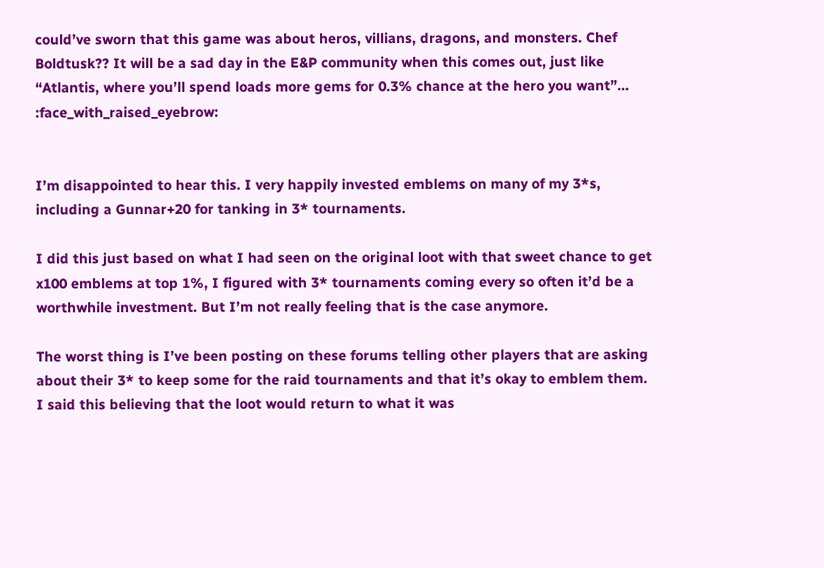could’ve sworn that this game was about heros, villians, dragons, and monsters. Chef Boldtusk?? It will be a sad day in the E&P community when this comes out, just like “Atlantis, where you’ll spend loads more gems for 0.3% chance at the hero you want”… :face_with_raised_eyebrow:


I’m disappointed to hear this. I very happily invested emblems on many of my 3*s, including a Gunnar+20 for tanking in 3* tournaments.

I did this just based on what I had seen on the original loot with that sweet chance to get x100 emblems at top 1%, I figured with 3* tournaments coming every so often it’d be a worthwhile investment. But I’m not really feeling that is the case anymore.

The worst thing is I’ve been posting on these forums telling other players that are asking about their 3* to keep some for the raid tournaments and that it’s okay to emblem them. I said this believing that the loot would return to what it was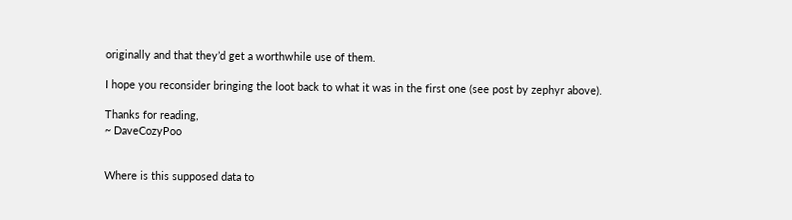originally and that they’d get a worthwhile use of them.

I hope you reconsider bringing the loot back to what it was in the first one (see post by zephyr above).

Thanks for reading,
~ DaveCozyPoo


Where is this supposed data to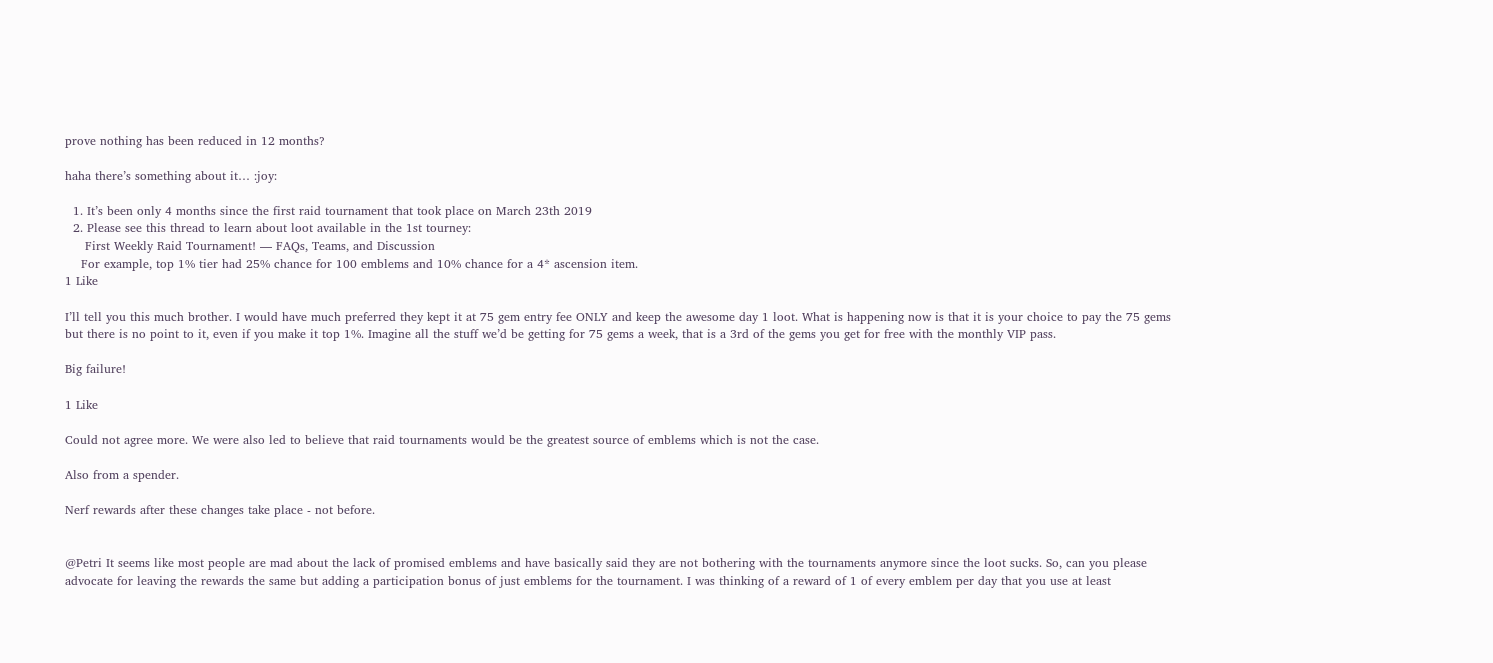prove nothing has been reduced in 12 months?

haha there’s something about it… :joy:

  1. It’s been only 4 months since the first raid tournament that took place on March 23th 2019
  2. Please see this thread to learn about loot available in the 1st tourney:
     First Weekly Raid Tournament! — FAQs, Teams, and Discussion
    For example, top 1% tier had 25% chance for 100 emblems and 10% chance for a 4* ascension item.
1 Like

I’ll tell you this much brother. I would have much preferred they kept it at 75 gem entry fee ONLY and keep the awesome day 1 loot. What is happening now is that it is your choice to pay the 75 gems but there is no point to it, even if you make it top 1%. Imagine all the stuff we’d be getting for 75 gems a week, that is a 3rd of the gems you get for free with the monthly VIP pass.

Big failure!

1 Like

Could not agree more. We were also led to believe that raid tournaments would be the greatest source of emblems which is not the case.

Also from a spender.

Nerf rewards after these changes take place - not before.


@Petri It seems like most people are mad about the lack of promised emblems and have basically said they are not bothering with the tournaments anymore since the loot sucks. So, can you please advocate for leaving the rewards the same but adding a participation bonus of just emblems for the tournament. I was thinking of a reward of 1 of every emblem per day that you use at least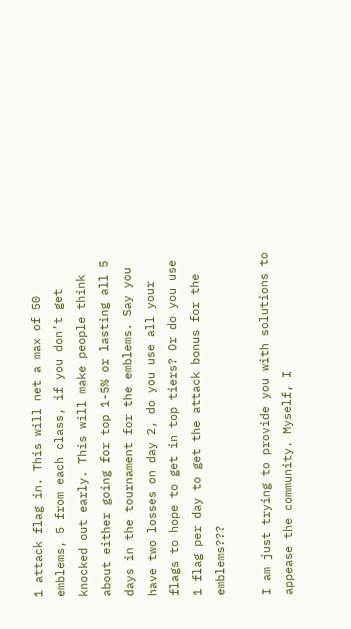1 attack flag in. This will net a max of 50 emblems, 5 from each class, if you don’t get knocked out early. This will make people think about either going for top 1-5% or lasting all 5 days in the tournament for the emblems. Say you have two losses on day 2, do you use all your flags to hope to get in top tiers? Or do you use 1 flag per day to get the attack bonus for the emblems???

I am just trying to provide you with solutions to appease the community. Myself, I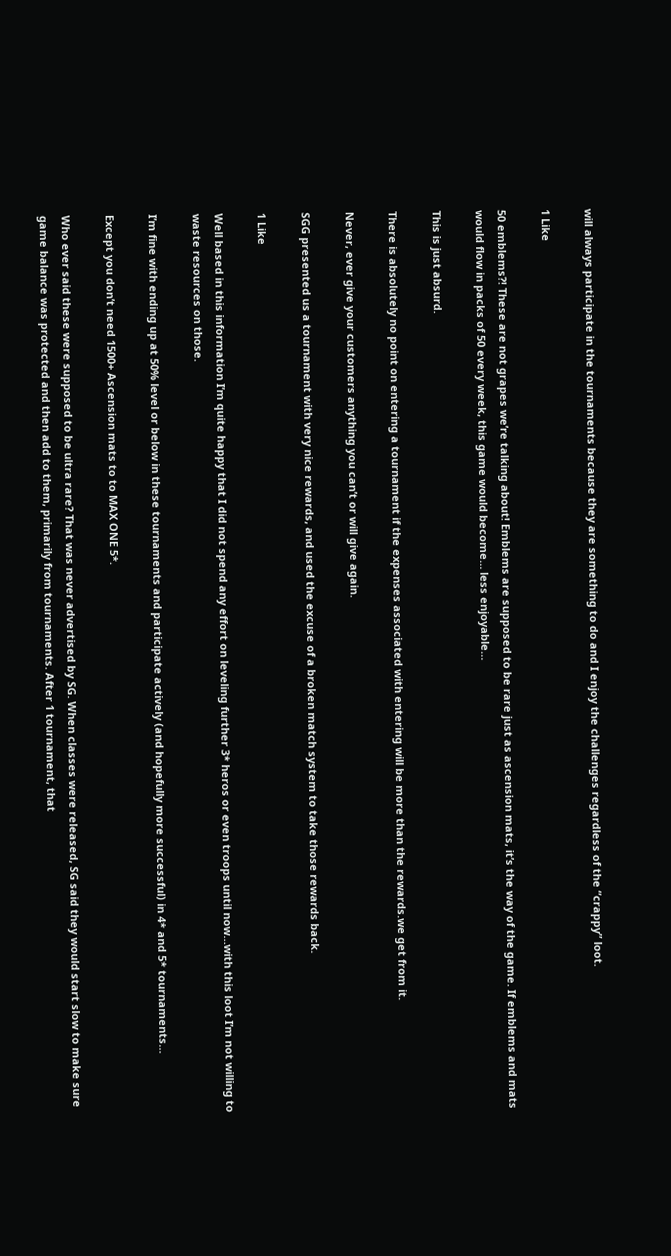will always participate in the tournaments because they are something to do and I enjoy the challenges regardless of the “crappy” loot.

1 Like

50 emblems?! These are not grapes we’re talking about! Emblems are supposed to be rare just as ascension mats, it’s the way of the game. If emblems and mats would flow in packs of 50 every week, this game would become… less enjoyable…

This is just absurd.

There is absolutely no point on entering a tournament if the expenses associated with entering will be more than the rewards.we get from it.

Never, ever give your customers anything you can’t or will give again.

SGG presented us a tournament with very nice rewards, and used the excuse of a broken match system to take those rewards back.

1 Like

Well based in this information I’m quite happy that I did not spend any effort on leveling further 3* heros or even troops until now…with this loot I’m not willing to waste resources on those.

I’m fine with ending up at 50% level or below in these tournaments and participate actively (and hopefully more successful) in 4* and 5* tournaments…

Except you don’t need 1500+ Ascension mats to to MAX ONE 5*.

Who ever said these were supposed to be ultra rare? That was never advertised by SG. When classes were released, SG said they would start slow to make sure game balance was protected and then add to them, primarily from tournaments. After 1 tournament, that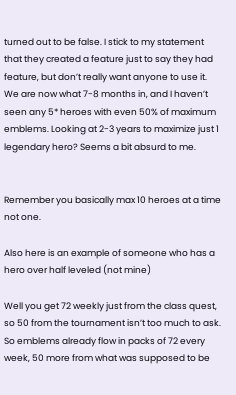turned out to be false. I stick to my statement that they created a feature just to say they had feature, but don’t really want anyone to use it. We are now what 7-8 months in, and I haven’t seen any 5* heroes with even 50% of maximum emblems. Looking at 2-3 years to maximize just 1 legendary hero? Seems a bit absurd to me.


Remember you basically max 10 heroes at a time not one.

Also here is an example of someone who has a hero over half leveled (not mine)

Well you get 72 weekly just from the class quest, so 50 from the tournament isn’t too much to ask. So emblems already flow in packs of 72 every week, 50 more from what was supposed to be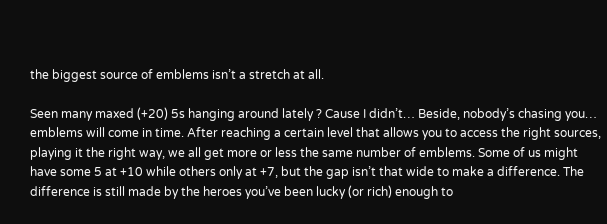the biggest source of emblems isn’t a stretch at all.

Seen many maxed (+20) 5s hanging around lately ? Cause I didn’t… Beside, nobody’s chasing you… emblems will come in time. After reaching a certain level that allows you to access the right sources, playing it the right way, we all get more or less the same number of emblems. Some of us might have some 5 at +10 while others only at +7, but the gap isn’t that wide to make a difference. The difference is still made by the heroes you’ve been lucky (or rich) enough to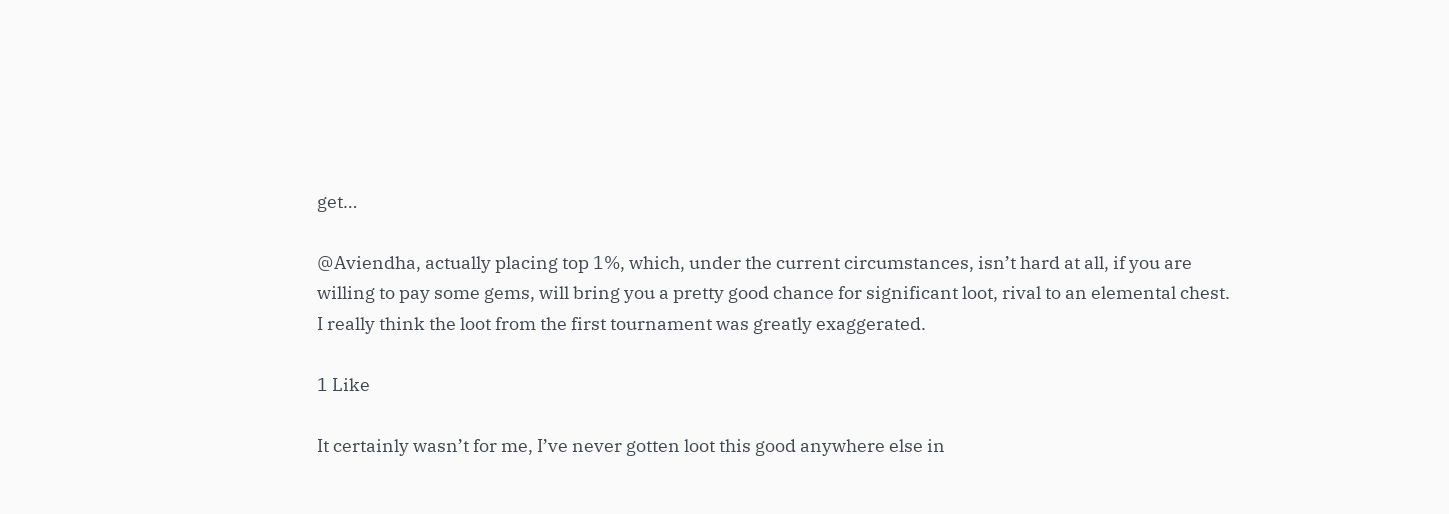get…

@Aviendha, actually placing top 1%, which, under the current circumstances, isn’t hard at all, if you are willing to pay some gems, will bring you a pretty good chance for significant loot, rival to an elemental chest. I really think the loot from the first tournament was greatly exaggerated.

1 Like

It certainly wasn’t for me, I’ve never gotten loot this good anywhere else in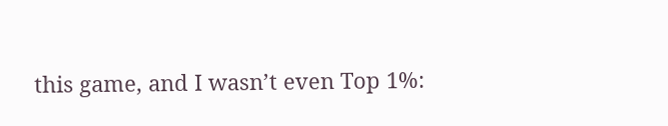this game, and I wasn’t even Top 1%: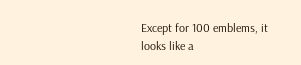Except for 100 emblems, it looks like a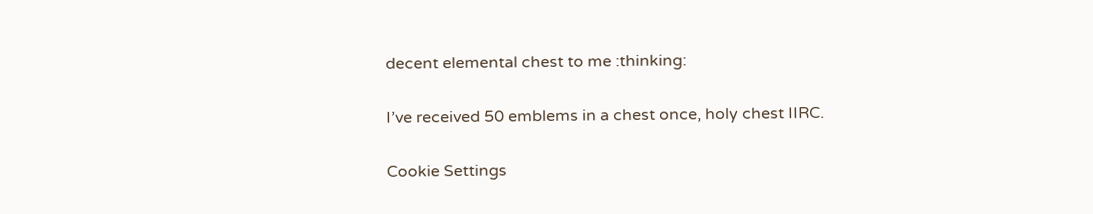decent elemental chest to me :thinking:

I’ve received 50 emblems in a chest once, holy chest IIRC.

Cookie Settings